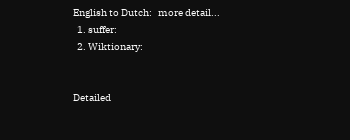English to Dutch:   more detail...
  1. suffer:
  2. Wiktionary:


Detailed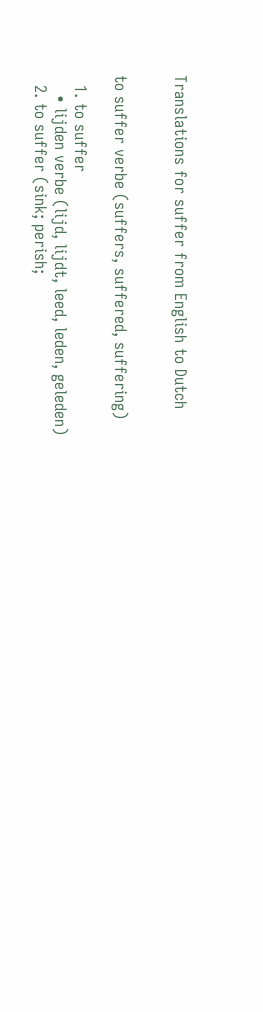Translations for suffer from English to Dutch


to suffer verbe (suffers, suffered, suffering)

  1. to suffer
    • lijden verbe (lijd, lijdt, leed, leden, geleden)
  2. to suffer (sink; perish;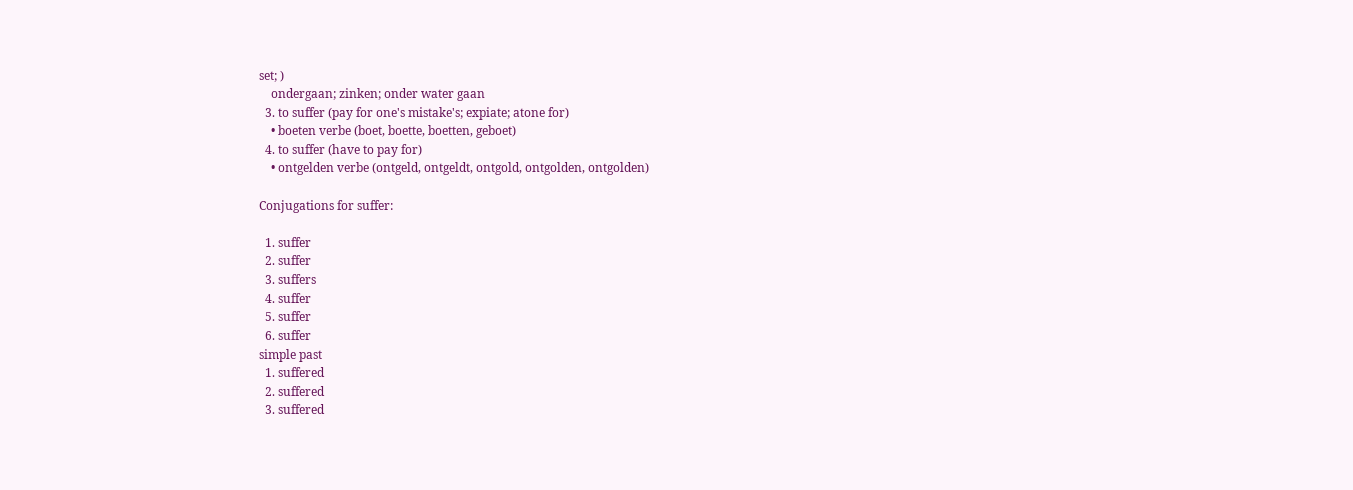set; )
    ondergaan; zinken; onder water gaan
  3. to suffer (pay for one's mistake's; expiate; atone for)
    • boeten verbe (boet, boette, boetten, geboet)
  4. to suffer (have to pay for)
    • ontgelden verbe (ontgeld, ontgeldt, ontgold, ontgolden, ontgolden)

Conjugations for suffer:

  1. suffer
  2. suffer
  3. suffers
  4. suffer
  5. suffer
  6. suffer
simple past
  1. suffered
  2. suffered
  3. suffered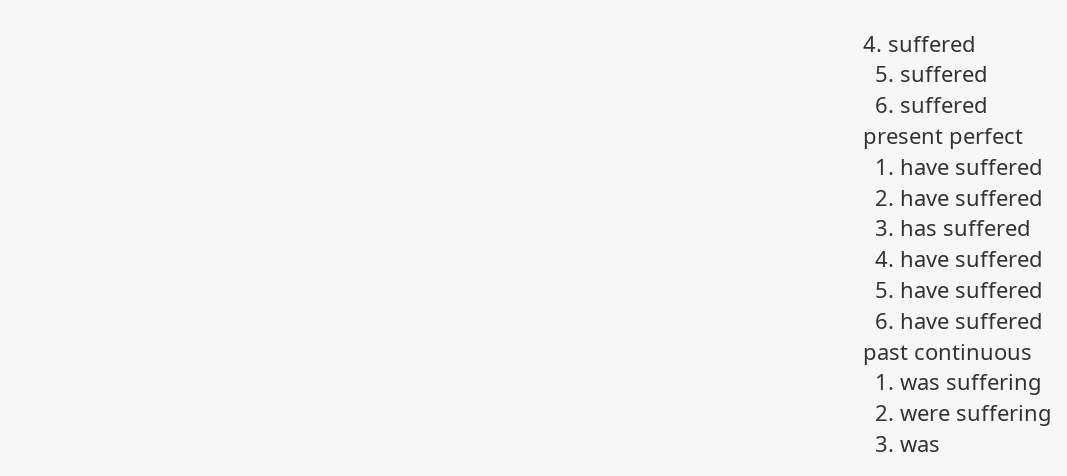4. suffered
  5. suffered
  6. suffered
present perfect
  1. have suffered
  2. have suffered
  3. has suffered
  4. have suffered
  5. have suffered
  6. have suffered
past continuous
  1. was suffering
  2. were suffering
  3. was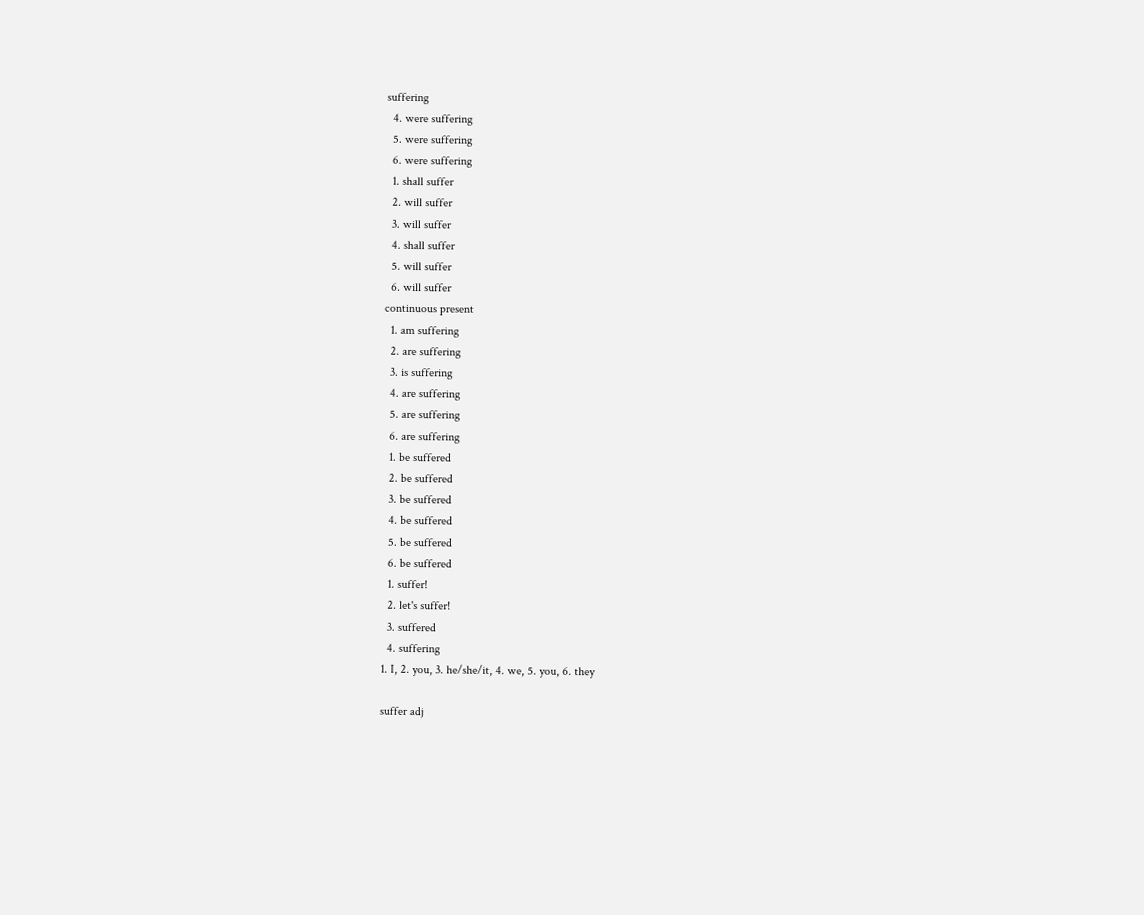suffering
  4. were suffering
  5. were suffering
  6. were suffering
  1. shall suffer
  2. will suffer
  3. will suffer
  4. shall suffer
  5. will suffer
  6. will suffer
continuous present
  1. am suffering
  2. are suffering
  3. is suffering
  4. are suffering
  5. are suffering
  6. are suffering
  1. be suffered
  2. be suffered
  3. be suffered
  4. be suffered
  5. be suffered
  6. be suffered
  1. suffer!
  2. let's suffer!
  3. suffered
  4. suffering
1. I, 2. you, 3. he/she/it, 4. we, 5. you, 6. they

suffer adj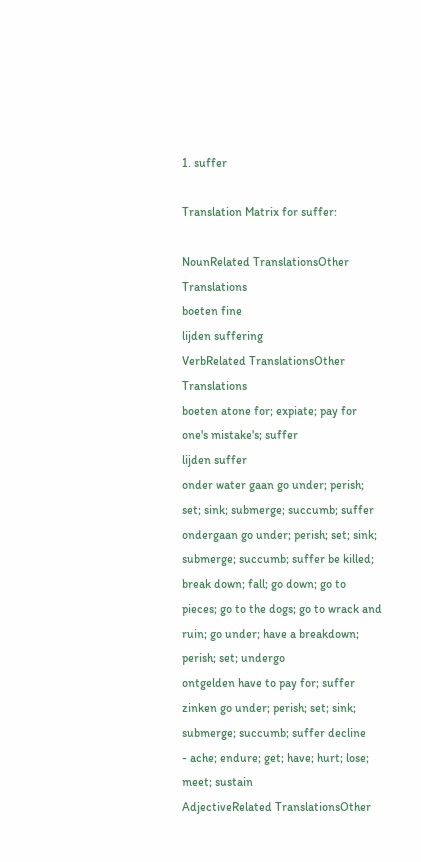1. suffer

Translation Matrix for suffer:

NounRelated TranslationsOther Translations
boeten fine
lijden suffering
VerbRelated TranslationsOther Translations
boeten atone for; expiate; pay for one's mistake's; suffer
lijden suffer
onder water gaan go under; perish; set; sink; submerge; succumb; suffer
ondergaan go under; perish; set; sink; submerge; succumb; suffer be killed; break down; fall; go down; go to pieces; go to the dogs; go to wrack and ruin; go under; have a breakdown; perish; set; undergo
ontgelden have to pay for; suffer
zinken go under; perish; set; sink; submerge; succumb; suffer decline
- ache; endure; get; have; hurt; lose; meet; sustain
AdjectiveRelated TranslationsOther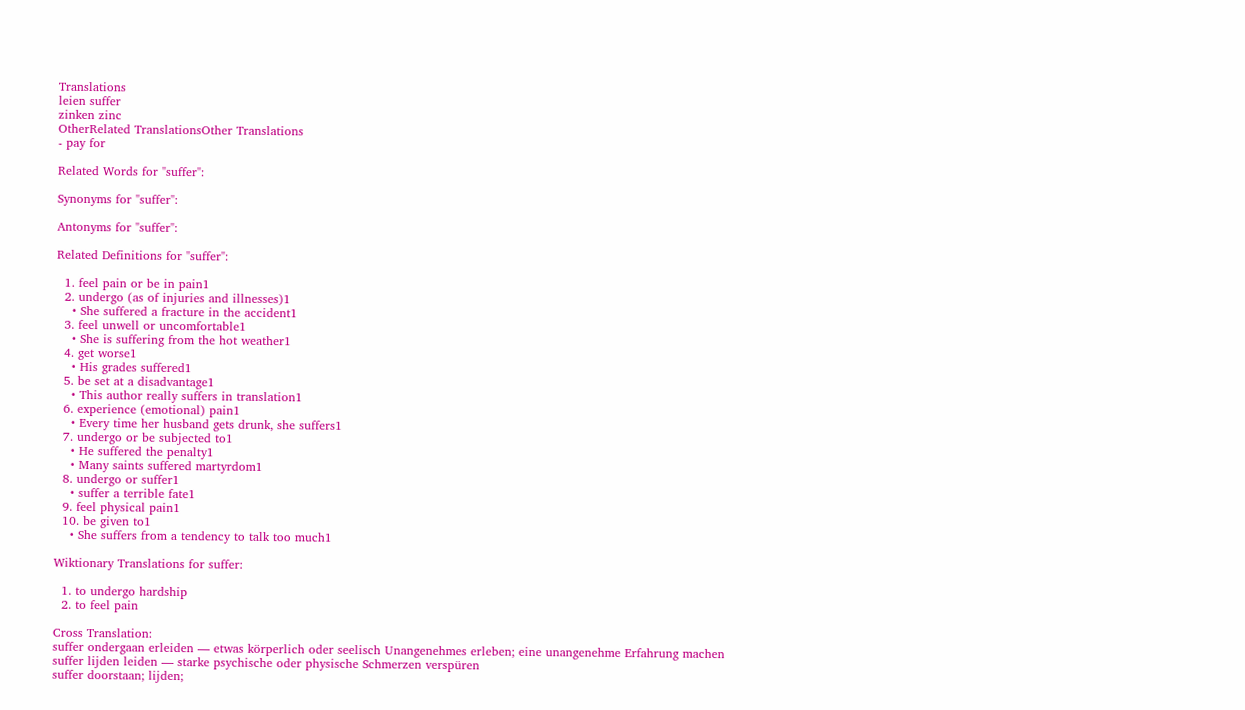Translations
leien suffer
zinken zinc
OtherRelated TranslationsOther Translations
- pay for

Related Words for "suffer":

Synonyms for "suffer":

Antonyms for "suffer":

Related Definitions for "suffer":

  1. feel pain or be in pain1
  2. undergo (as of injuries and illnesses)1
    • She suffered a fracture in the accident1
  3. feel unwell or uncomfortable1
    • She is suffering from the hot weather1
  4. get worse1
    • His grades suffered1
  5. be set at a disadvantage1
    • This author really suffers in translation1
  6. experience (emotional) pain1
    • Every time her husband gets drunk, she suffers1
  7. undergo or be subjected to1
    • He suffered the penalty1
    • Many saints suffered martyrdom1
  8. undergo or suffer1
    • suffer a terrible fate1
  9. feel physical pain1
  10. be given to1
    • She suffers from a tendency to talk too much1

Wiktionary Translations for suffer:

  1. to undergo hardship
  2. to feel pain

Cross Translation:
suffer ondergaan erleiden — etwas körperlich oder seelisch Unangenehmes erleben; eine unangenehme Erfahrung machen
suffer lijden leiden — starke psychische oder physische Schmerzen verspüren
suffer doorstaan; lijden;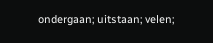ondergaan; uitstaan; velen;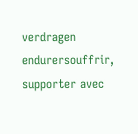verdragen endurersouffrir, supporter avec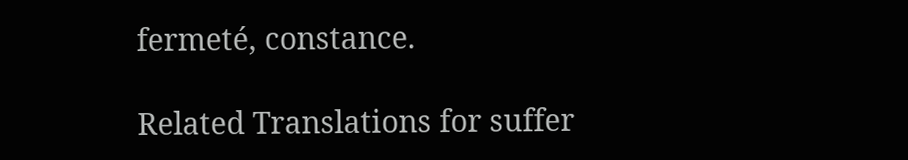fermeté, constance.

Related Translations for suffer